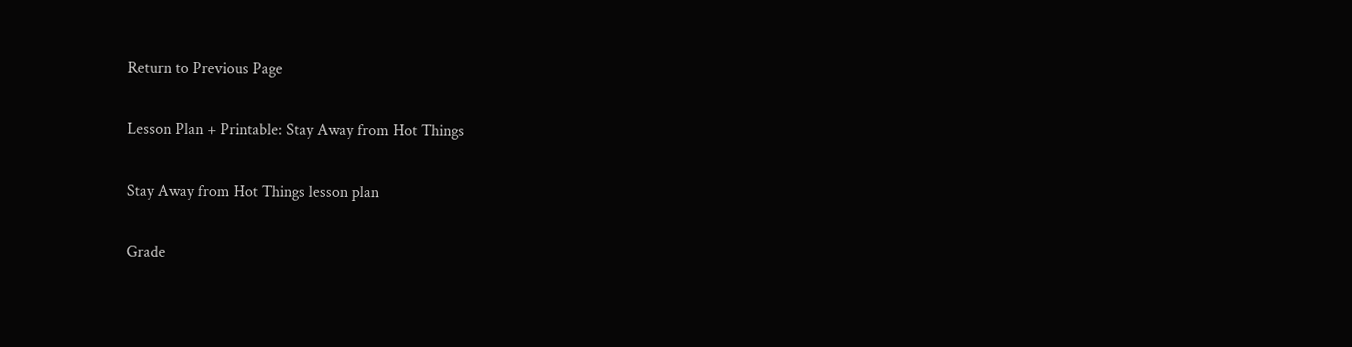Return to Previous Page

Lesson Plan + Printable: Stay Away from Hot Things

Stay Away from Hot Things lesson plan

Grade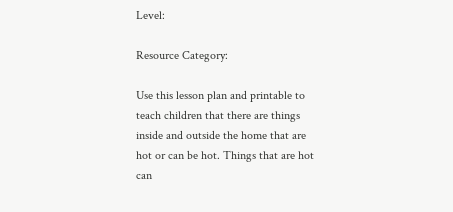Level:

Resource Category:

Use this lesson plan and printable to teach children that there are things inside and outside the home that are hot or can be hot. Things that are hot can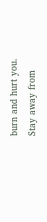burn and hurt you. Stay away from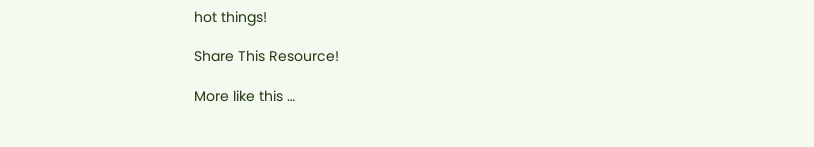hot things!

Share This Resource!

More like this …